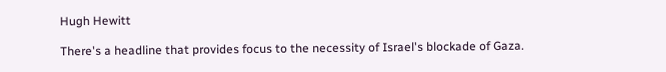Hugh Hewitt

There's a headline that provides focus to the necessity of Israel's blockade of Gaza.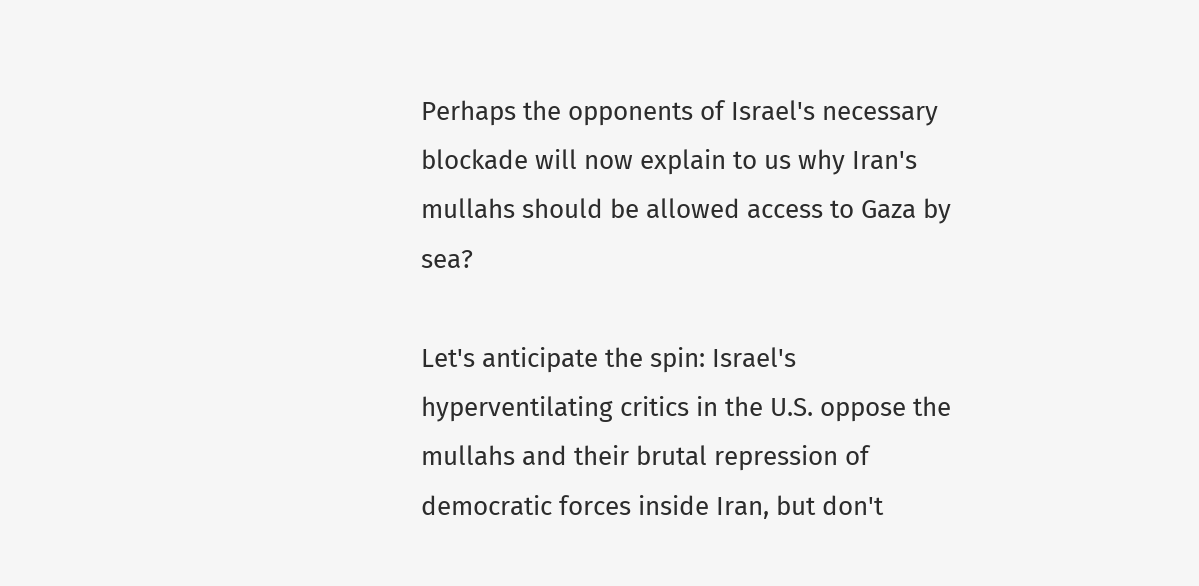Perhaps the opponents of Israel's necessary blockade will now explain to us why Iran's mullahs should be allowed access to Gaza by sea?

Let's anticipate the spin: Israel's hyperventilating critics in the U.S. oppose the mullahs and their brutal repression of democratic forces inside Iran, but don't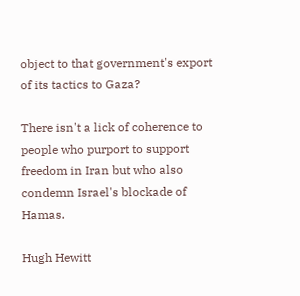object to that government's export of its tactics to Gaza?

There isn't a lick of coherence to people who purport to support freedom in Iran but who also condemn Israel's blockade of Hamas.

Hugh Hewitt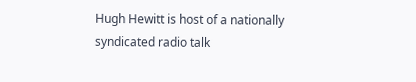Hugh Hewitt is host of a nationally syndicated radio talk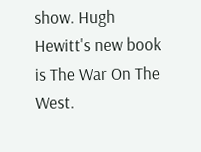show. Hugh Hewitt's new book is The War On The West.